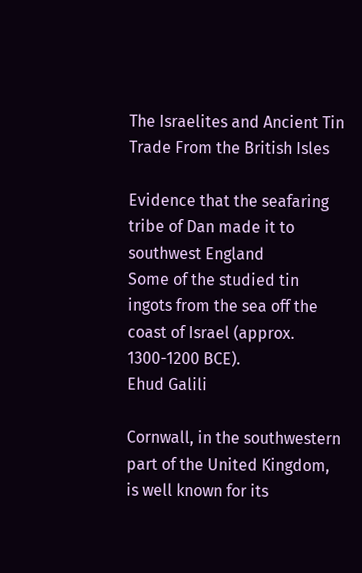The Israelites and Ancient Tin Trade From the British Isles

Evidence that the seafaring tribe of Dan made it to southwest England
Some of the studied tin ingots from the sea off the coast of Israel (approx. 1300-1200 BCE).
Ehud Galili

Cornwall, in the southwestern part of the United Kingdom, is well known for its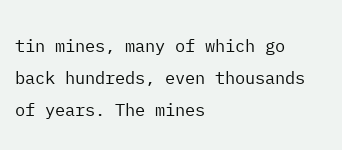tin mines, many of which go back hundreds, even thousands of years. The mines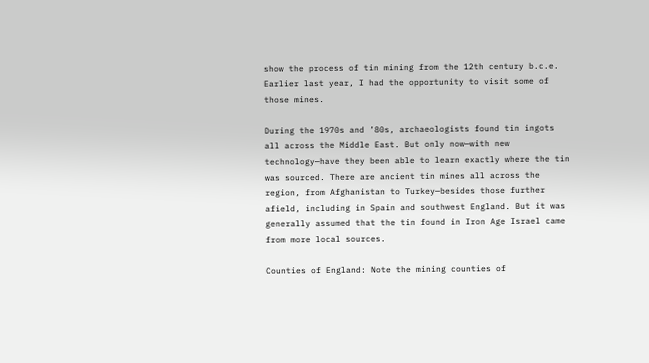show the process of tin mining from the 12th century b.c.e. Earlier last year, I had the opportunity to visit some of those mines.

During the 1970s and ’80s, archaeologists found tin ingots all across the Middle East. But only now—with new technology—have they been able to learn exactly where the tin was sourced. There are ancient tin mines all across the region, from Afghanistan to Turkey—besides those further afield, including in Spain and southwest England. But it was generally assumed that the tin found in Iron Age Israel came from more local sources.

Counties of England: Note the mining counties of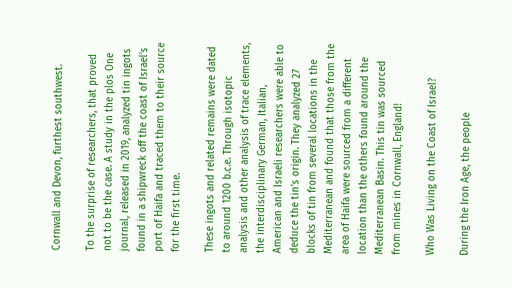Cornwall and Devon, furthest southwest.

To the surprise of researchers, that proved not to be the case. A study in the plos One journal, released in 2019, analyzed tin ingots found in a shipwreck off the coast of Israel’s port of Haifa and traced them to their source for the first time.

These ingots and related remains were dated to around 1200 b.c.e. Through isotopic analysis and other analysis of trace elements, the interdisciplinary German, Italian, American and Israeli researchers were able to deduce the tin’s origin. They analyzed 27 blocks of tin from several locations in the Mediterranean and found that those from the area of Haifa were sourced from a different location than the others found around the Mediterranean Basin. This tin was sourced from mines in Cornwall, England!

Who Was Living on the Coast of Israel?

During the Iron Age, the people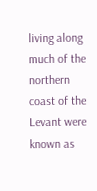living along much of the northern coast of the Levant were known as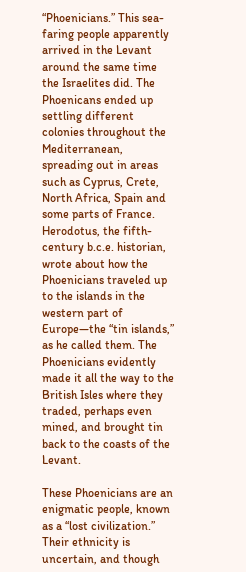“Phoenicians.” This sea-faring people apparently arrived in the Levant around the same time the Israelites did. The Phoenicans ended up settling different colonies throughout the Mediterranean, spreading out in areas such as Cyprus, Crete, North Africa, Spain and some parts of France. Herodotus, the fifth-century b.c.e. historian, wrote about how the Phoenicians traveled up to the islands in the western part of Europe—the “tin islands,” as he called them. The Phoenicians evidently made it all the way to the British Isles where they traded, perhaps even mined, and brought tin back to the coasts of the Levant.

These Phoenicians are an enigmatic people, known as a “lost civilization.” Their ethnicity is uncertain, and though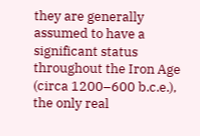they are generally assumed to have a significant status throughout the Iron Age (circa 1200–600 b.c.e.), the only real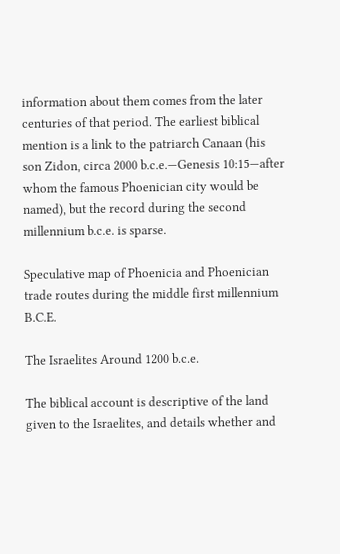information about them comes from the later centuries of that period. The earliest biblical mention is a link to the patriarch Canaan (his son Zidon, circa 2000 b.c.e.—Genesis 10:15—after whom the famous Phoenician city would be named), but the record during the second millennium b.c.e. is sparse.

Speculative map of Phoenicia and Phoenician trade routes during the middle first millennium B.C.E.

The Israelites Around 1200 b.c.e.

The biblical account is descriptive of the land given to the Israelites, and details whether and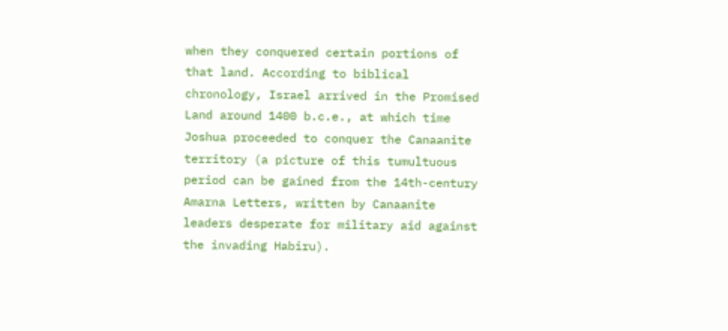when they conquered certain portions of that land. According to biblical chronology, Israel arrived in the Promised Land around 1400 b.c.e., at which time Joshua proceeded to conquer the Canaanite territory (a picture of this tumultuous period can be gained from the 14th-century Amarna Letters, written by Canaanite leaders desperate for military aid against the invading Habiru).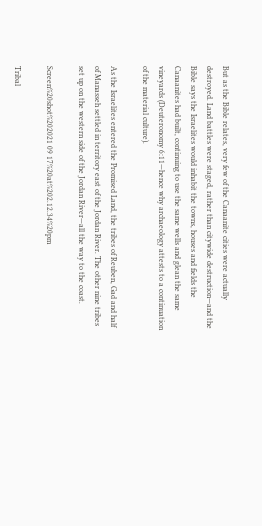But as the Bible relates, very few of the Canaanite cities were actually destroyed. Land battles were staged, rather than citywide destruction—and the Bible says the Israelites would inhabit the towns, houses and fields the Canaanites had built, continuing to use the same wells and glean the same vineyards (Deuteronomy 6:11—hence why archaeology attests to a continuation of the material culture).

As the Israelites entered the Promised Land, the tribes of Reuben, Gad and half of Manasseh settled in territory east of the Jordan River. The other nine tribes set up on the western side of the Jordan River—all the way to the coast.

Screen%20shot%202021 09 17%20at%202.12.34%20pm

Tribal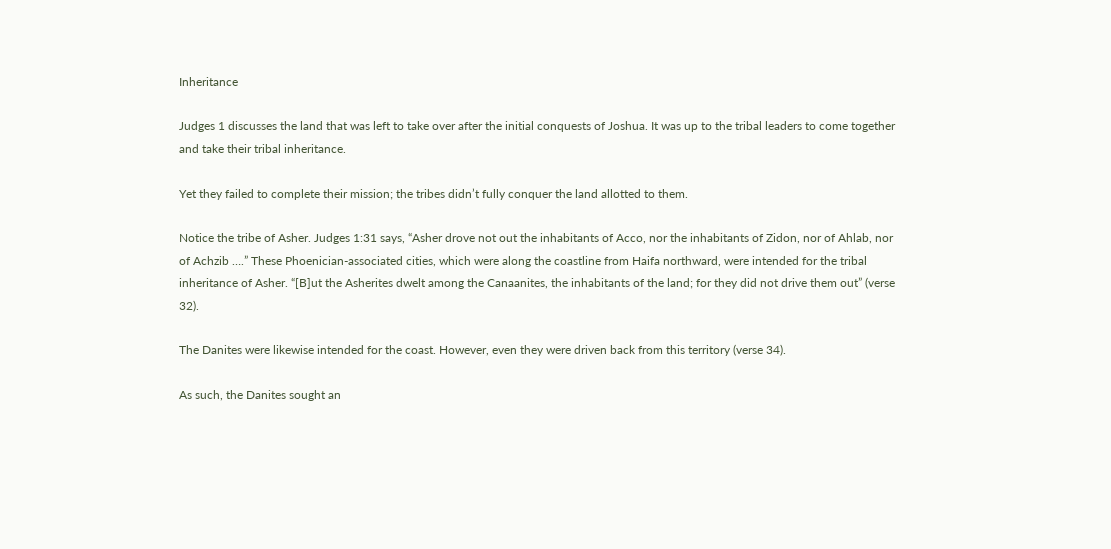Inheritance

Judges 1 discusses the land that was left to take over after the initial conquests of Joshua. It was up to the tribal leaders to come together and take their tribal inheritance.

Yet they failed to complete their mission; the tribes didn’t fully conquer the land allotted to them.

Notice the tribe of Asher. Judges 1:31 says, “Asher drove not out the inhabitants of Acco, nor the inhabitants of Zidon, nor of Ahlab, nor of Achzib ….” These Phoenician-associated cities, which were along the coastline from Haifa northward, were intended for the tribal inheritance of Asher. “[B]ut the Asherites dwelt among the Canaanites, the inhabitants of the land; for they did not drive them out” (verse 32).

The Danites were likewise intended for the coast. However, even they were driven back from this territory (verse 34).

As such, the Danites sought an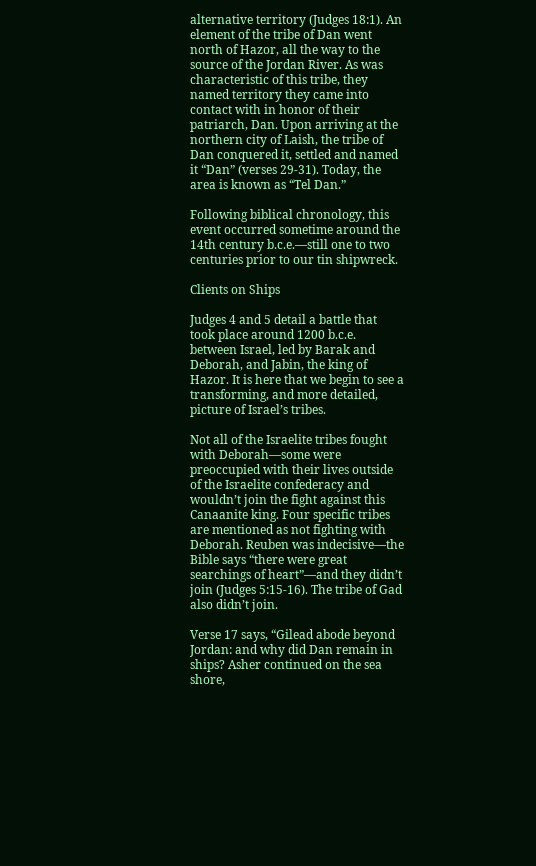alternative territory (Judges 18:1). An element of the tribe of Dan went north of Hazor, all the way to the source of the Jordan River. As was characteristic of this tribe, they named territory they came into contact with in honor of their patriarch, Dan. Upon arriving at the northern city of Laish, the tribe of Dan conquered it, settled and named it “Dan” (verses 29-31). Today, the area is known as “Tel Dan.”

Following biblical chronology, this event occurred sometime around the 14th century b.c.e.—still one to two centuries prior to our tin shipwreck.

Clients on Ships

Judges 4 and 5 detail a battle that took place around 1200 b.c.e. between Israel, led by Barak and Deborah, and Jabin, the king of Hazor. It is here that we begin to see a transforming, and more detailed, picture of Israel’s tribes.

Not all of the Israelite tribes fought with Deborah—some were preoccupied with their lives outside of the Israelite confederacy and wouldn’t join the fight against this Canaanite king. Four specific tribes are mentioned as not fighting with Deborah. Reuben was indecisive—the Bible says “there were great searchings of heart”—and they didn’t join (Judges 5:15-16). The tribe of Gad also didn’t join.

Verse 17 says, “Gilead abode beyond Jordan: and why did Dan remain in ships? Asher continued on the sea shore,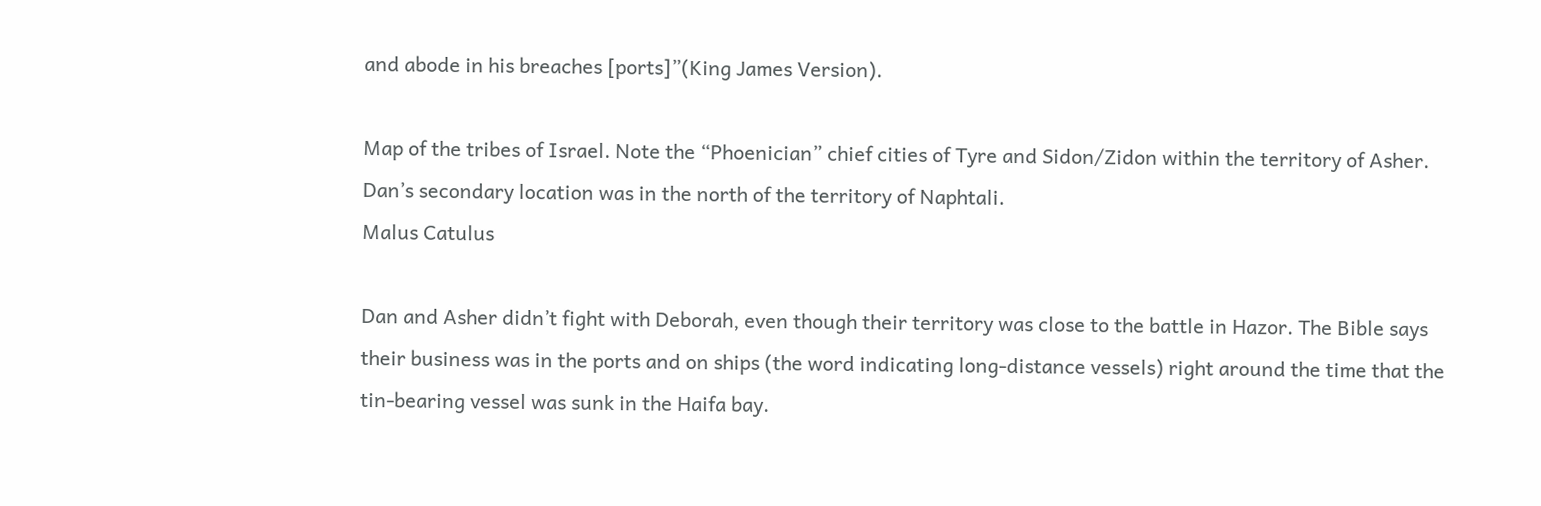and abode in his breaches [ports]”(King James Version).

Map of the tribes of Israel. Note the “Phoenician” chief cities of Tyre and Sidon/Zidon within the territory of Asher. Dan’s secondary location was in the north of the territory of Naphtali.
Malus Catulus

Dan and Asher didn’t fight with Deborah, even though their territory was close to the battle in Hazor. The Bible says their business was in the ports and on ships (the word indicating long-distance vessels) right around the time that the tin-bearing vessel was sunk in the Haifa bay.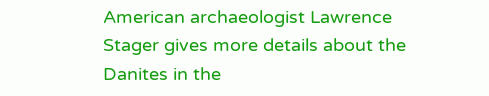American archaeologist Lawrence Stager gives more details about the Danites in the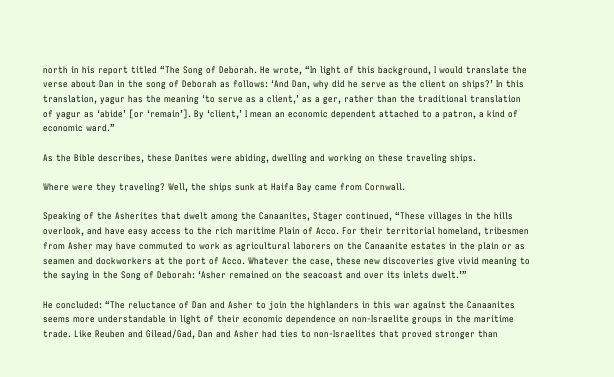north in his report titled “The Song of Deborah. He wrote, “In light of this background, I would translate the verse about Dan in the song of Deborah as follows: ‘And Dan, why did he serve as the client on ships?’ In this translation, yagur has the meaning ‘to serve as a client,’ as a ger, rather than the traditional translation of yagur as ‘abide’ [or ‘remain’]. By ‘client,’ I mean an economic dependent attached to a patron, a kind of economic ward.”

As the Bible describes, these Danites were abiding, dwelling and working on these traveling ships.

Where were they traveling? Well, the ships sunk at Haifa Bay came from Cornwall.

Speaking of the Asherites that dwelt among the Canaanites, Stager continued, “These villages in the hills overlook, and have easy access to the rich maritime Plain of Acco. For their territorial homeland, tribesmen from Asher may have commuted to work as agricultural laborers on the Canaanite estates in the plain or as seamen and dockworkers at the port of Acco. Whatever the case, these new discoveries give vivid meaning to the saying in the Song of Deborah: ‘Asher remained on the seacoast and over its inlets dwelt.’”

He concluded: “The reluctance of Dan and Asher to join the highlanders in this war against the Canaanites seems more understandable in light of their economic dependence on non-Israelite groups in the maritime trade. Like Reuben and Gilead/Gad, Dan and Asher had ties to non-Israelites that proved stronger than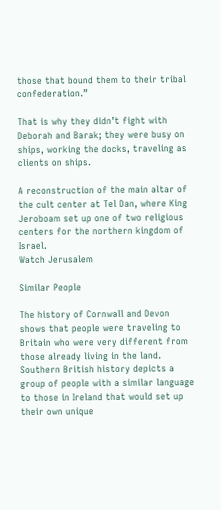those that bound them to their tribal confederation.”

That is why they didn’t fight with Deborah and Barak; they were busy on ships, working the docks, traveling as clients on ships.

A reconstruction of the main altar of the cult center at Tel Dan, where King Jeroboam set up one of two religious centers for the northern kingdom of Israel.
Watch Jerusalem

Similar People

The history of Cornwall and Devon shows that people were traveling to Britain who were very different from those already living in the land. Southern British history depicts a group of people with a similar language to those in Ireland that would set up their own unique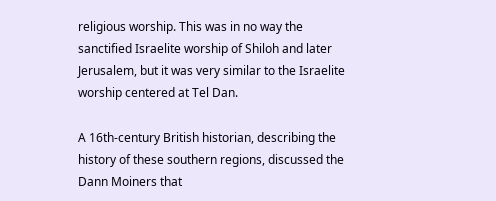religious worship. This was in no way the sanctified Israelite worship of Shiloh and later Jerusalem, but it was very similar to the Israelite worship centered at Tel Dan.

A 16th-century British historian, describing the history of these southern regions, discussed the Dann Moiners that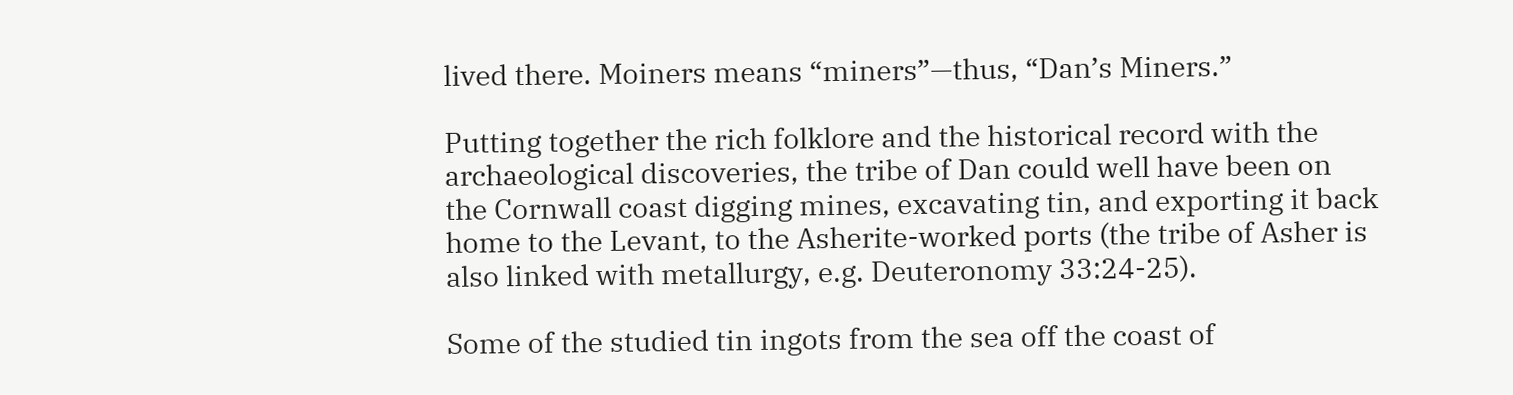lived there. Moiners means “miners”—thus, “Dan’s Miners.”

Putting together the rich folklore and the historical record with the archaeological discoveries, the tribe of Dan could well have been on the Cornwall coast digging mines, excavating tin, and exporting it back home to the Levant, to the Asherite-worked ports (the tribe of Asher is also linked with metallurgy, e.g. Deuteronomy 33:24-25).

Some of the studied tin ingots from the sea off the coast of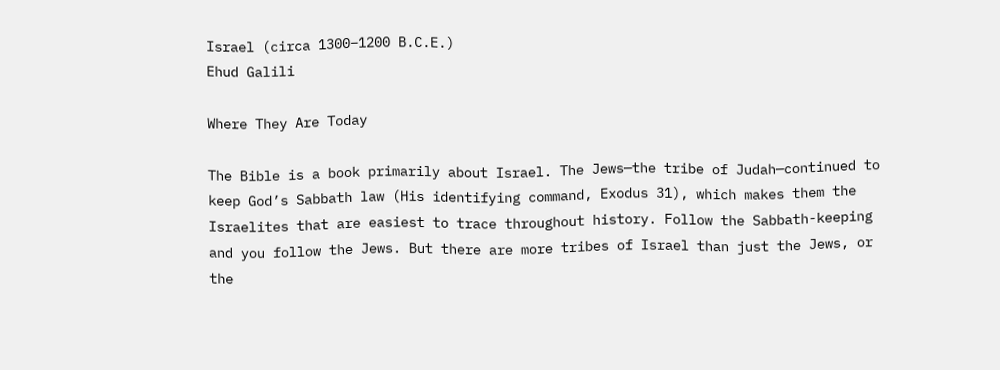Israel (circa 1300–1200 B.C.E.)
Ehud Galili

Where They Are Today

The Bible is a book primarily about Israel. The Jews—the tribe of Judah—continued to keep God’s Sabbath law (His identifying command, Exodus 31), which makes them the Israelites that are easiest to trace throughout history. Follow the Sabbath-keeping and you follow the Jews. But there are more tribes of Israel than just the Jews, or the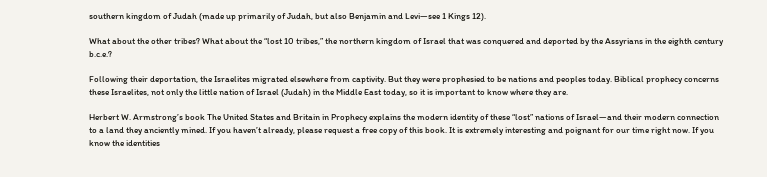southern kingdom of Judah (made up primarily of Judah, but also Benjamin and Levi—see 1 Kings 12).

What about the other tribes? What about the “lost 10 tribes,” the northern kingdom of Israel that was conquered and deported by the Assyrians in the eighth century b.c.e.?

Following their deportation, the Israelites migrated elsewhere from captivity. But they were prophesied to be nations and peoples today. Biblical prophecy concerns these Israelites, not only the little nation of Israel (Judah) in the Middle East today, so it is important to know where they are.

Herbert W. Armstrong’s book The United States and Britain in Prophecy explains the modern identity of these “lost” nations of Israel—and their modern connection to a land they anciently mined. If you haven’t already, please request a free copy of this book. It is extremely interesting and poignant for our time right now. If you know the identities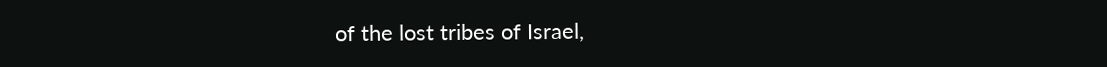of the lost tribes of Israel,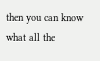then you can know what all the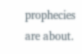prophecies are about.